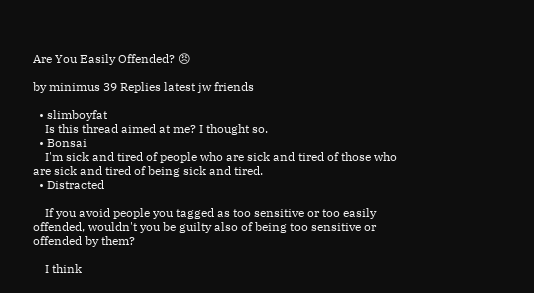Are You Easily Offended? 😠

by minimus 39 Replies latest jw friends

  • slimboyfat
    Is this thread aimed at me? I thought so.
  • Bonsai
    I'm sick and tired of people who are sick and tired of those who are sick and tired of being sick and tired.
  • Distracted

    If you avoid people you tagged as too sensitive or too easily offended, wouldn't you be guilty also of being too sensitive or offended by them?

    I think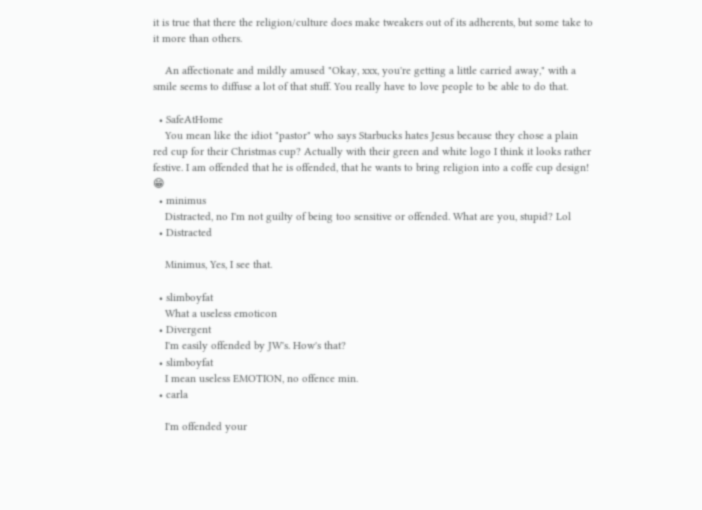it is true that there the religion/culture does make tweakers out of its adherents, but some take to it more than others.

    An affectionate and mildly amused "Okay, xxx, you're getting a little carried away," with a smile seems to diffuse a lot of that stuff. You really have to love people to be able to do that.

  • SafeAtHome
    You mean like the idiot "pastor" who says Starbucks hates Jesus because they chose a plain red cup for their Christmas cup? Actually with their green and white logo I think it looks rather festive. I am offended that he is offended, that he wants to bring religion into a coffe cup design! 😁
  • minimus
    Distracted, no I'm not guilty of being too sensitive or offended. What are you, stupid? Lol
  • Distracted

    Minimus, Yes, I see that.

  • slimboyfat
    What a useless emoticon
  • Divergent
    I'm easily offended by JW's. How's that?
  • slimboyfat
    I mean useless EMOTION, no offence min.
  • carla

    I'm offended your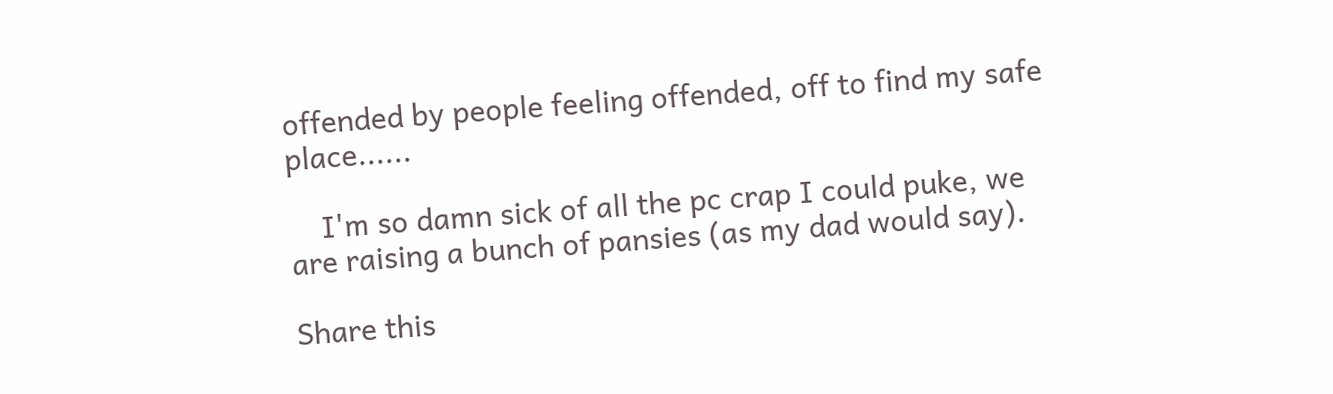offended by people feeling offended, off to find my safe place......

    I'm so damn sick of all the pc crap I could puke, we are raising a bunch of pansies (as my dad would say).

Share this